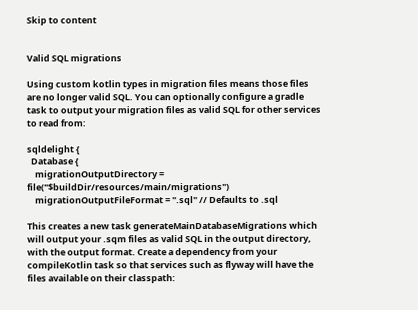Skip to content


Valid SQL migrations

Using custom kotlin types in migration files means those files are no longer valid SQL. You can optionally configure a gradle task to output your migration files as valid SQL for other services to read from:

sqldelight {
  Database {
    migrationOutputDirectory = file("$buildDir/resources/main/migrations")
    migrationOutputFileFormat = ".sql" // Defaults to .sql

This creates a new task generateMainDatabaseMigrations which will output your .sqm files as valid SQL in the output directory, with the output format. Create a dependency from your compileKotlin task so that services such as flyway will have the files available on their classpath: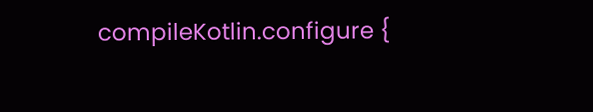compileKotlin.configure {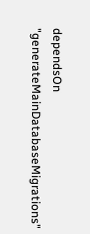dependsOn "generateMainDatabaseMigrations"